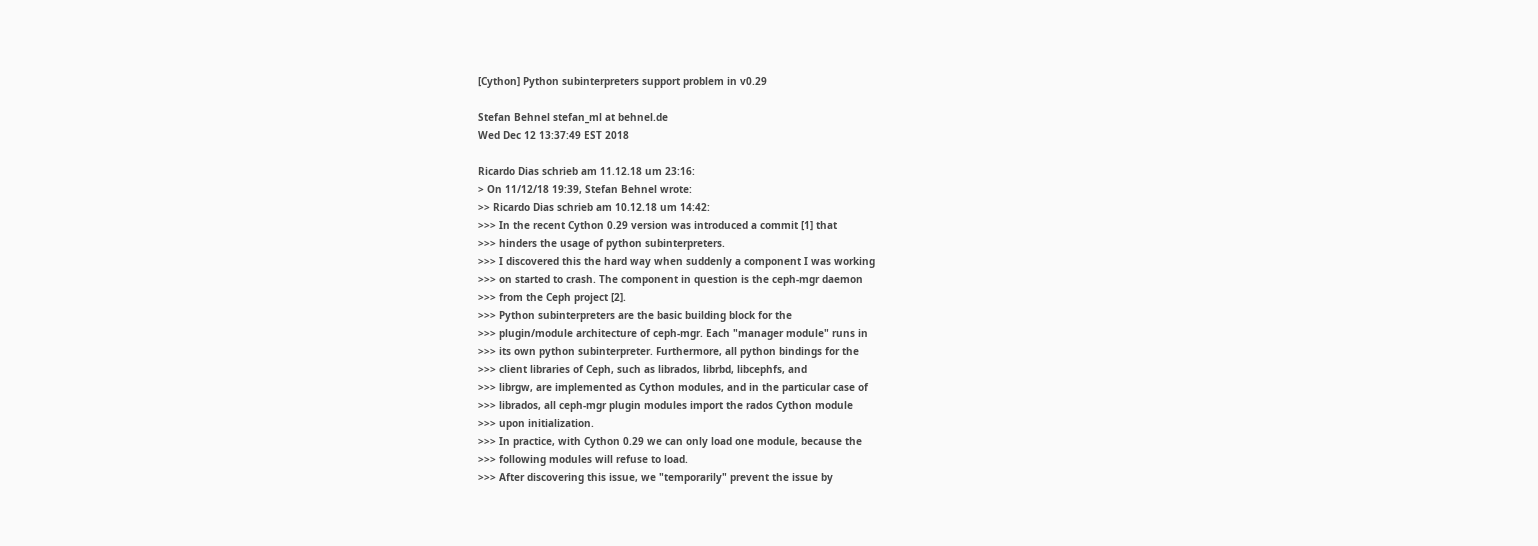[Cython] Python subinterpreters support problem in v0.29

Stefan Behnel stefan_ml at behnel.de
Wed Dec 12 13:37:49 EST 2018

Ricardo Dias schrieb am 11.12.18 um 23:16:
> On 11/12/18 19:39, Stefan Behnel wrote:
>> Ricardo Dias schrieb am 10.12.18 um 14:42:
>>> In the recent Cython 0.29 version was introduced a commit [1] that
>>> hinders the usage of python subinterpreters.
>>> I discovered this the hard way when suddenly a component I was working
>>> on started to crash. The component in question is the ceph-mgr daemon
>>> from the Ceph project [2].
>>> Python subinterpreters are the basic building block for the
>>> plugin/module architecture of ceph-mgr. Each "manager module" runs in
>>> its own python subinterpreter. Furthermore, all python bindings for the
>>> client libraries of Ceph, such as librados, librbd, libcephfs, and
>>> librgw, are implemented as Cython modules, and in the particular case of
>>> librados, all ceph-mgr plugin modules import the rados Cython module
>>> upon initialization.
>>> In practice, with Cython 0.29 we can only load one module, because the
>>> following modules will refuse to load.
>>> After discovering this issue, we "temporarily" prevent the issue by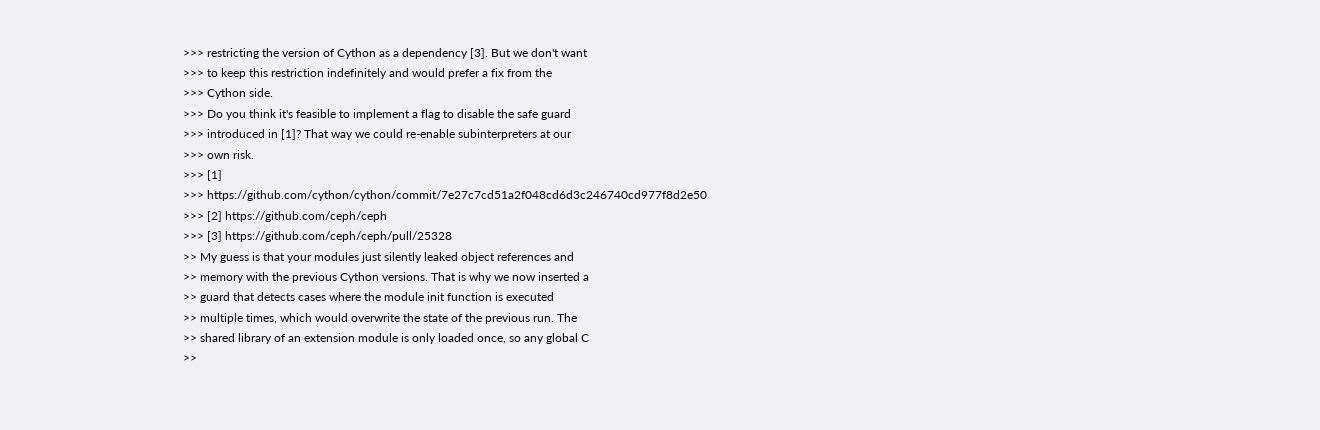>>> restricting the version of Cython as a dependency [3]. But we don't want
>>> to keep this restriction indefinitely and would prefer a fix from the
>>> Cython side.
>>> Do you think it's feasible to implement a flag to disable the safe guard
>>> introduced in [1]? That way we could re-enable subinterpreters at our
>>> own risk.
>>> [1]
>>> https://github.com/cython/cython/commit/7e27c7cd51a2f048cd6d3c246740cd977f8d2e50
>>> [2] https://github.com/ceph/ceph
>>> [3] https://github.com/ceph/ceph/pull/25328
>> My guess is that your modules just silently leaked object references and
>> memory with the previous Cython versions. That is why we now inserted a
>> guard that detects cases where the module init function is executed
>> multiple times, which would overwrite the state of the previous run. The
>> shared library of an extension module is only loaded once, so any global C
>>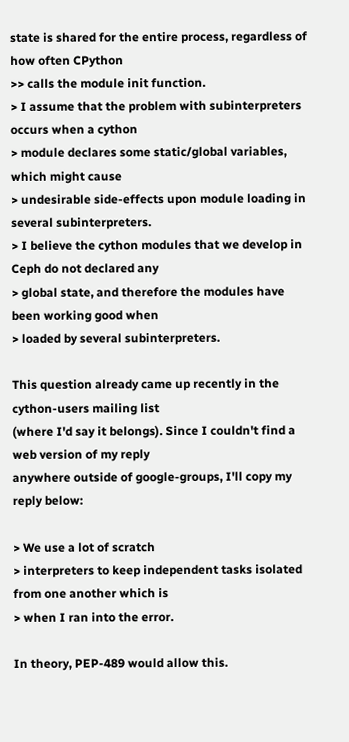state is shared for the entire process, regardless of how often CPython
>> calls the module init function.
> I assume that the problem with subinterpreters occurs when a cython
> module declares some static/global variables, which might cause
> undesirable side-effects upon module loading in several subinterpreters.
> I believe the cython modules that we develop in Ceph do not declared any
> global state, and therefore the modules have been working good when
> loaded by several subinterpreters.

This question already came up recently in the cython-users mailing list
(where I'd say it belongs). Since I couldn't find a web version of my reply
anywhere outside of google-groups, I'll copy my reply below:

> We use a lot of scratch
> interpreters to keep independent tasks isolated from one another which is
> when I ran into the error.

In theory, PEP-489 would allow this.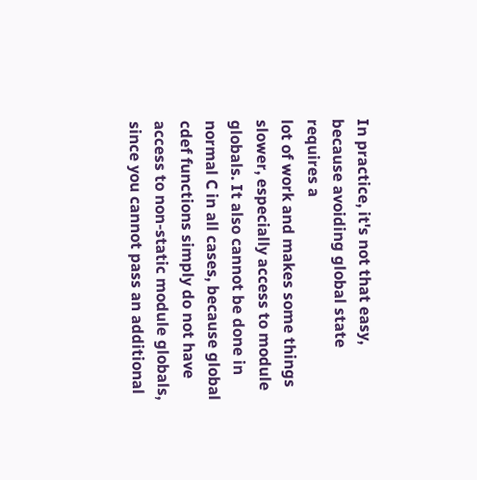In practice, it's not that easy, because avoiding global state requires a
lot of work and makes some things slower, especially access to module
globals. It also cannot be done in normal C in all cases, because global
cdef functions simply do not have access to non-static module globals,
since you cannot pass an additional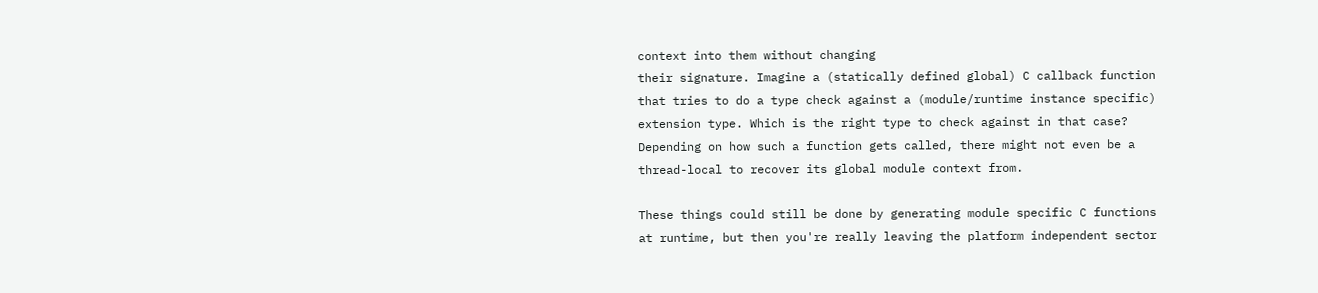context into them without changing
their signature. Imagine a (statically defined global) C callback function
that tries to do a type check against a (module/runtime instance specific)
extension type. Which is the right type to check against in that case?
Depending on how such a function gets called, there might not even be a
thread-local to recover its global module context from.

These things could still be done by generating module specific C functions
at runtime, but then you're really leaving the platform independent sector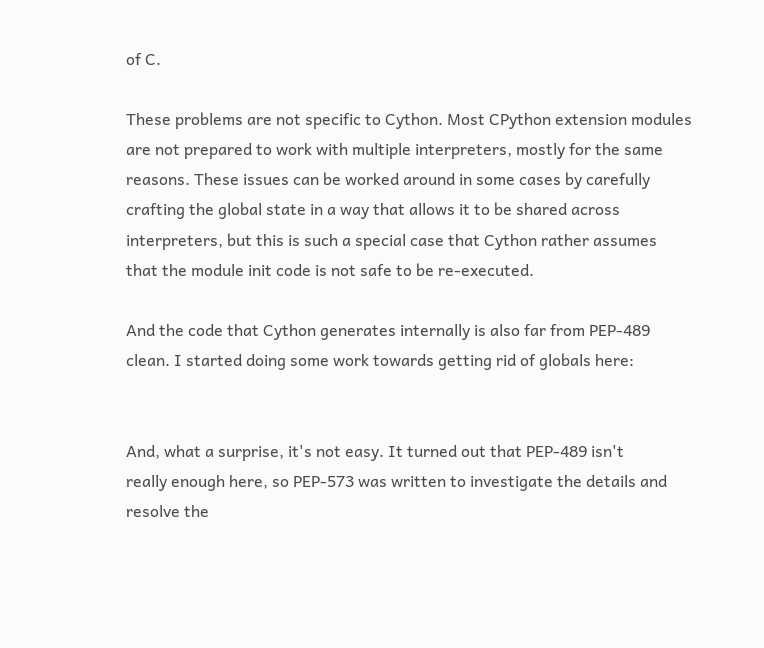of C.

These problems are not specific to Cython. Most CPython extension modules
are not prepared to work with multiple interpreters, mostly for the same
reasons. These issues can be worked around in some cases by carefully
crafting the global state in a way that allows it to be shared across
interpreters, but this is such a special case that Cython rather assumes
that the module init code is not safe to be re-executed.

And the code that Cython generates internally is also far from PEP-489
clean. I started doing some work towards getting rid of globals here:


And, what a surprise, it's not easy. It turned out that PEP-489 isn't
really enough here, so PEP-573 was written to investigate the details and
resolve the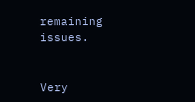remaining issues.


Very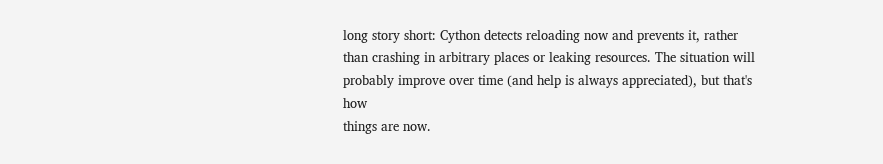long story short: Cython detects reloading now and prevents it, rather
than crashing in arbitrary places or leaking resources. The situation will
probably improve over time (and help is always appreciated), but that's how
things are now.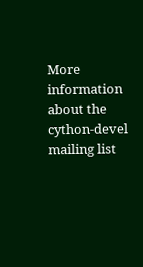More information about the cython-devel mailing list